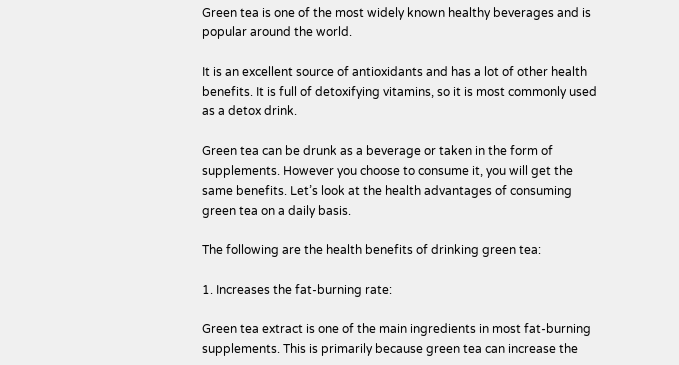Green tea is one of the most widely known healthy beverages and is popular around the world.

It is an excellent source of antioxidants and has a lot of other health benefits. It is full of detoxifying vitamins, so it is most commonly used as a detox drink.

Green tea can be drunk as a beverage or taken in the form of supplements. However you choose to consume it, you will get the same benefits. Let’s look at the health advantages of consuming green tea on a daily basis.

The following are the health benefits of drinking green tea:

1. Increases the fat-burning rate:

Green tea extract is one of the main ingredients in most fat-burning supplements. This is primarily because green tea can increase the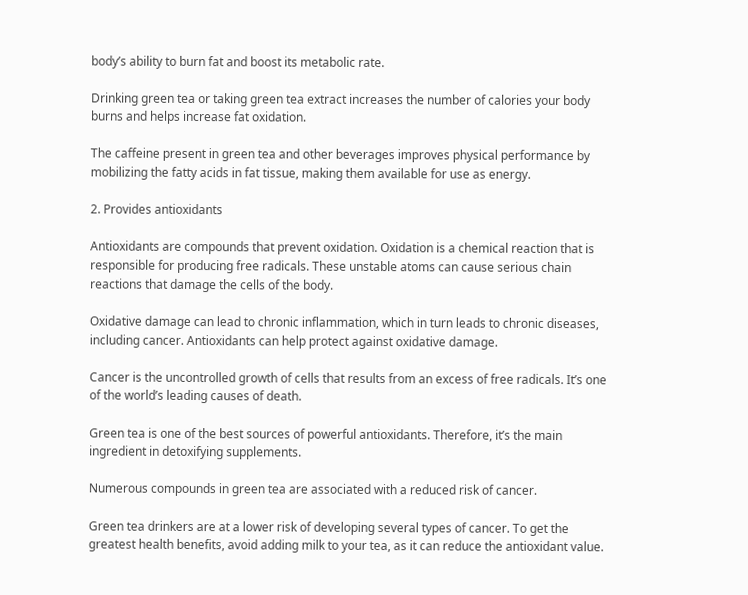body’s ability to burn fat and boost its metabolic rate.

Drinking green tea or taking green tea extract increases the number of calories your body burns and helps increase fat oxidation.

The caffeine present in green tea and other beverages improves physical performance by mobilizing the fatty acids in fat tissue, making them available for use as energy.

2. Provides antioxidants

Antioxidants are compounds that prevent oxidation. Oxidation is a chemical reaction that is responsible for producing free radicals. These unstable atoms can cause serious chain reactions that damage the cells of the body.

Oxidative damage can lead to chronic inflammation, which in turn leads to chronic diseases, including cancer. Antioxidants can help protect against oxidative damage.

Cancer is the uncontrolled growth of cells that results from an excess of free radicals. It’s one of the world’s leading causes of death.

Green tea is one of the best sources of powerful antioxidants. Therefore, it’s the main ingredient in detoxifying supplements.

Numerous compounds in green tea are associated with a reduced risk of cancer.

Green tea drinkers are at a lower risk of developing several types of cancer. To get the greatest health benefits, avoid adding milk to your tea, as it can reduce the antioxidant value.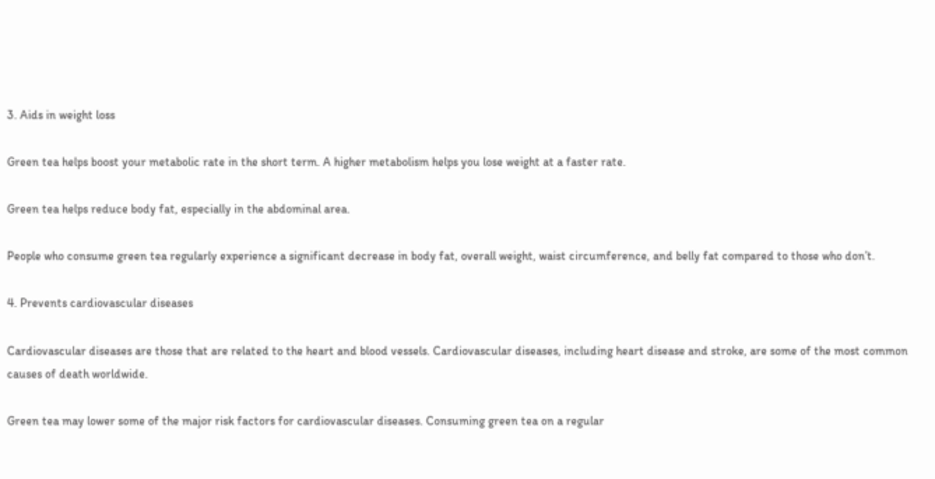3. Aids in weight loss

Green tea helps boost your metabolic rate in the short term. A higher metabolism helps you lose weight at a faster rate.

Green tea helps reduce body fat, especially in the abdominal area.

People who consume green tea regularly experience a significant decrease in body fat, overall weight, waist circumference, and belly fat compared to those who don’t.

4. Prevents cardiovascular diseases

Cardiovascular diseases are those that are related to the heart and blood vessels. Cardiovascular diseases, including heart disease and stroke, are some of the most common causes of death worldwide.

Green tea may lower some of the major risk factors for cardiovascular diseases. Consuming green tea on a regular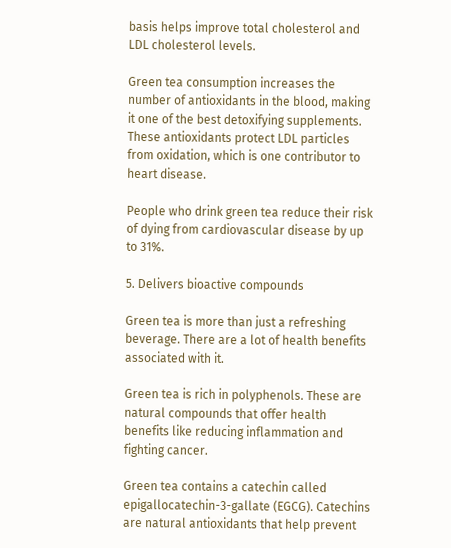basis helps improve total cholesterol and LDL cholesterol levels.

Green tea consumption increases the number of antioxidants in the blood, making it one of the best detoxifying supplements. These antioxidants protect LDL particles from oxidation, which is one contributor to heart disease.

People who drink green tea reduce their risk of dying from cardiovascular disease by up to 31%.

5. Delivers bioactive compounds

Green tea is more than just a refreshing beverage. There are a lot of health benefits associated with it.

Green tea is rich in polyphenols. These are natural compounds that offer health benefits like reducing inflammation and fighting cancer.

Green tea contains a catechin called epigallocatechin-3-gallate (EGCG). Catechins are natural antioxidants that help prevent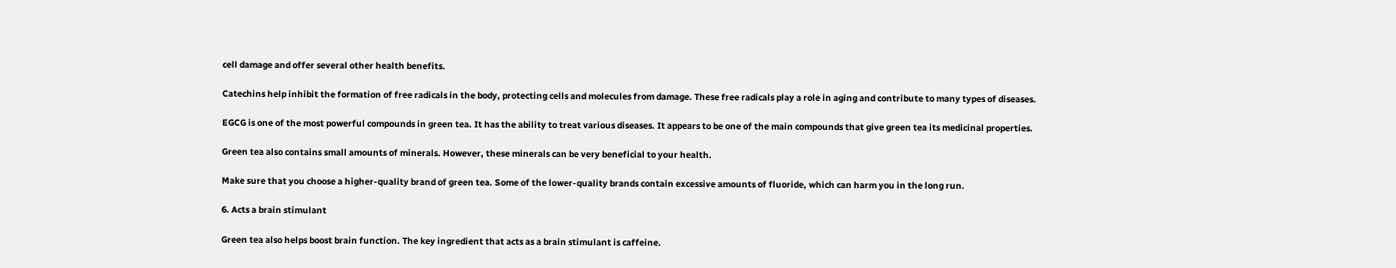cell damage and offer several other health benefits.

Catechins help inhibit the formation of free radicals in the body, protecting cells and molecules from damage. These free radicals play a role in aging and contribute to many types of diseases.

EGCG is one of the most powerful compounds in green tea. It has the ability to treat various diseases. It appears to be one of the main compounds that give green tea its medicinal properties.

Green tea also contains small amounts of minerals. However, these minerals can be very beneficial to your health.

Make sure that you choose a higher-quality brand of green tea. Some of the lower-quality brands contain excessive amounts of fluoride, which can harm you in the long run.

6. Acts a brain stimulant

Green tea also helps boost brain function. The key ingredient that acts as a brain stimulant is caffeine.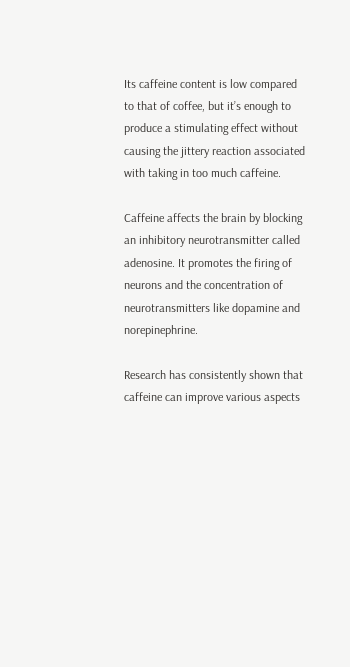Its caffeine content is low compared to that of coffee, but it’s enough to produce a stimulating effect without causing the jittery reaction associated with taking in too much caffeine.

Caffeine affects the brain by blocking an inhibitory neurotransmitter called adenosine. It promotes the firing of neurons and the concentration of neurotransmitters like dopamine and norepinephrine.

Research has consistently shown that caffeine can improve various aspects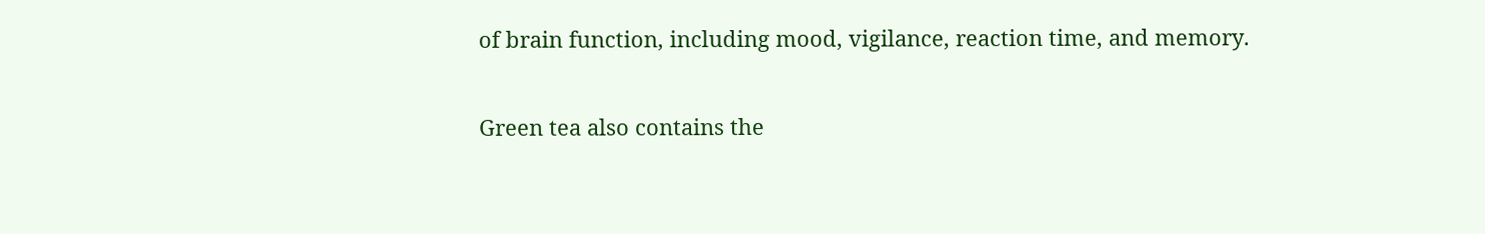of brain function, including mood, vigilance, reaction time, and memory.

Green tea also contains the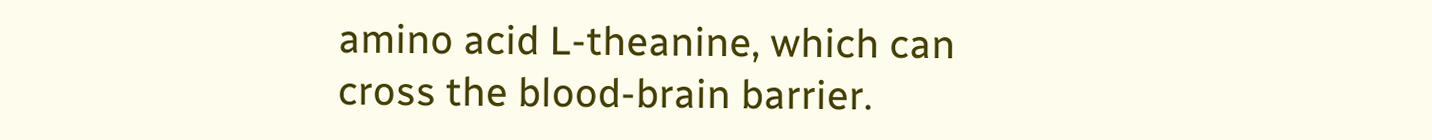amino acid L-theanine, which can cross the blood-brain barrier.